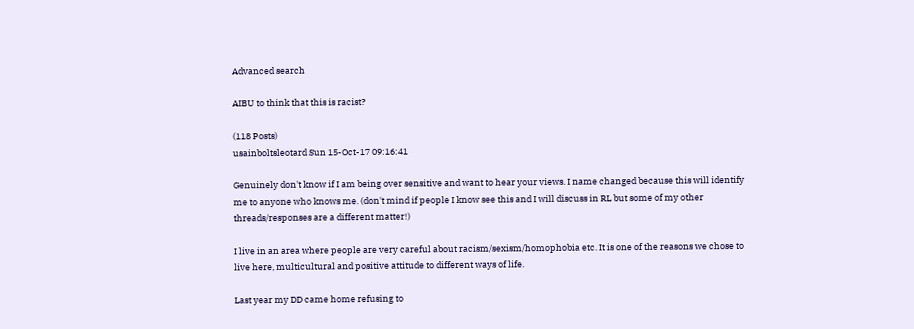Advanced search

AIBU to think that this is racist?

(118 Posts)
usainboltsleotard Sun 15-Oct-17 09:16:41

Genuinely don't know if I am being over sensitive and want to hear your views. I name changed because this will identify me to anyone who knows me. (don't mind if people I know see this and I will discuss in RL but some of my other threads/responses are a different matter!)

I live in an area where people are very careful about racism/sexism/homophobia etc. It is one of the reasons we chose to live here, multicultural and positive attitude to different ways of life.

Last year my DD came home refusing to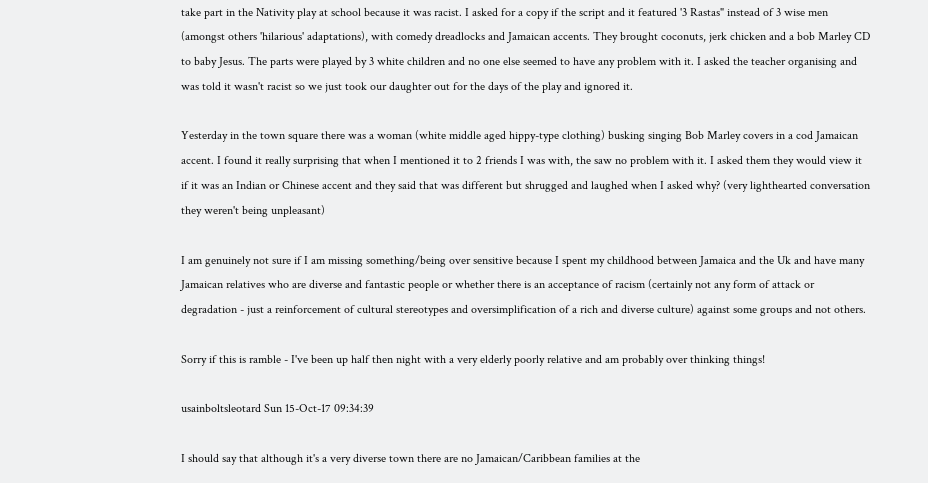take part in the Nativity play at school because it was racist. I asked for a copy if the script and it featured '3 Rastas" instead of 3 wise men (amongst others 'hilarious' adaptations), with comedy dreadlocks and Jamaican accents. They brought coconuts, jerk chicken and a bob Marley CD to baby Jesus. The parts were played by 3 white children and no one else seemed to have any problem with it. I asked the teacher organising and was told it wasn't racist so we just took our daughter out for the days of the play and ignored it.

Yesterday in the town square there was a woman (white middle aged hippy-type clothing) busking singing Bob Marley covers in a cod Jamaican accent. I found it really surprising that when I mentioned it to 2 friends I was with, the saw no problem with it. I asked them they would view it if it was an Indian or Chinese accent and they said that was different but shrugged and laughed when I asked why? (very lighthearted conversation they weren't being unpleasant)

I am genuinely not sure if I am missing something/being over sensitive because I spent my childhood between Jamaica and the Uk and have many Jamaican relatives who are diverse and fantastic people or whether there is an acceptance of racism (certainly not any form of attack or degradation - just a reinforcement of cultural stereotypes and oversimplification of a rich and diverse culture) against some groups and not others.

Sorry if this is ramble - I've been up half then night with a very elderly poorly relative and am probably over thinking things!

usainboltsleotard Sun 15-Oct-17 09:34:39

I should say that although it's a very diverse town there are no Jamaican/Caribbean families at the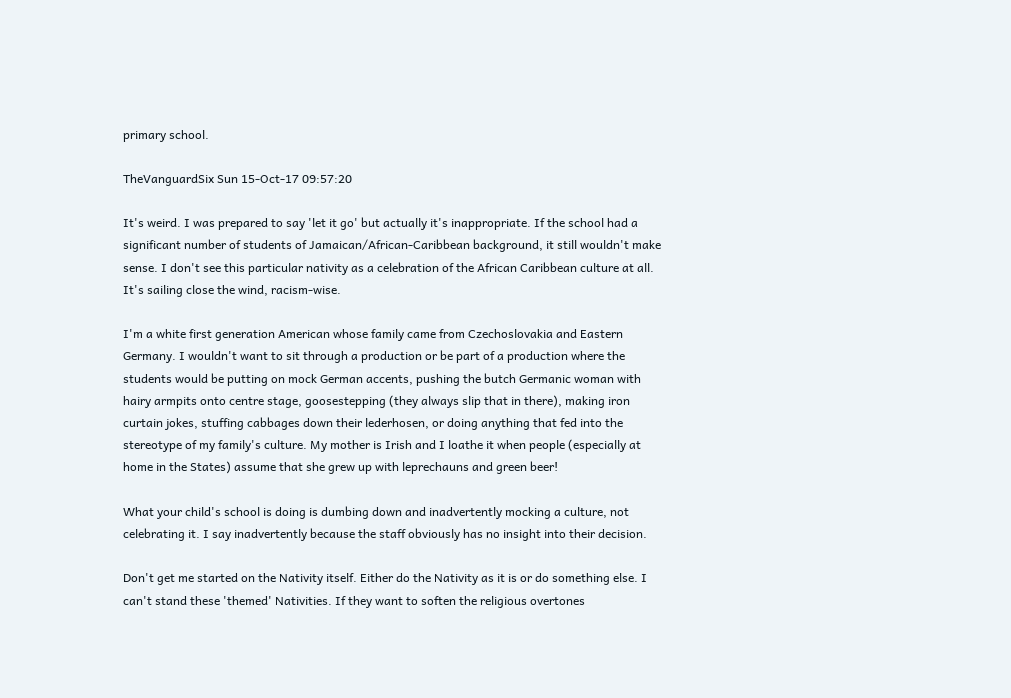primary school.

TheVanguardSix Sun 15-Oct-17 09:57:20

It's weird. I was prepared to say 'let it go' but actually it's inappropriate. If the school had a significant number of students of Jamaican/African-Caribbean background, it still wouldn't make sense. I don't see this particular nativity as a celebration of the African Caribbean culture at all. It's sailing close the wind, racism-wise.

I'm a white first generation American whose family came from Czechoslovakia and Eastern Germany. I wouldn't want to sit through a production or be part of a production where the students would be putting on mock German accents, pushing the butch Germanic woman with hairy armpits onto centre stage, goosestepping (they always slip that in there), making iron curtain jokes, stuffing cabbages down their lederhosen, or doing anything that fed into the stereotype of my family's culture. My mother is Irish and I loathe it when people (especially at home in the States) assume that she grew up with leprechauns and green beer!

What your child's school is doing is dumbing down and inadvertently mocking a culture, not celebrating it. I say inadvertently because the staff obviously has no insight into their decision.

Don't get me started on the Nativity itself. Either do the Nativity as it is or do something else. I can't stand these 'themed' Nativities. If they want to soften the religious overtones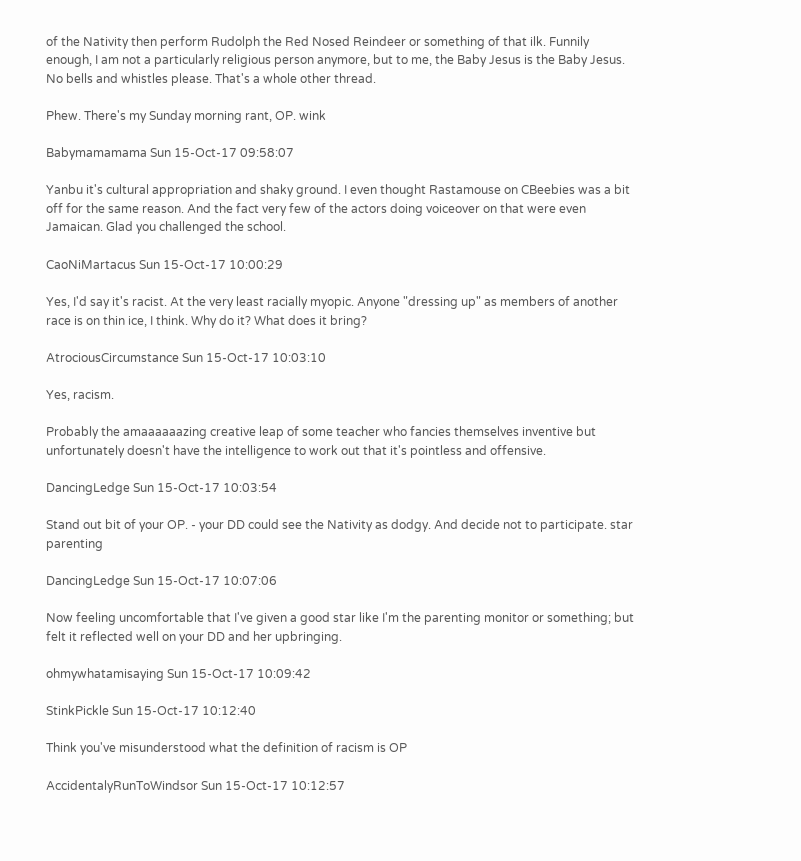of the Nativity then perform Rudolph the Red Nosed Reindeer or something of that ilk. Funnily enough, I am not a particularly religious person anymore, but to me, the Baby Jesus is the Baby Jesus. No bells and whistles please. That's a whole other thread.

Phew. There's my Sunday morning rant, OP. wink

Babymamamama Sun 15-Oct-17 09:58:07

Yanbu it's cultural appropriation and shaky ground. I even thought Rastamouse on CBeebies was a bit off for the same reason. And the fact very few of the actors doing voiceover on that were even Jamaican. Glad you challenged the school.

CaoNiMartacus Sun 15-Oct-17 10:00:29

Yes, I'd say it's racist. At the very least racially myopic. Anyone "dressing up" as members of another race is on thin ice, I think. Why do it? What does it bring?

AtrociousCircumstance Sun 15-Oct-17 10:03:10

Yes, racism.

Probably the amaaaaaazing creative leap of some teacher who fancies themselves inventive but unfortunately doesn't have the intelligence to work out that it's pointless and offensive.

DancingLedge Sun 15-Oct-17 10:03:54

Stand out bit of your OP. - your DD could see the Nativity as dodgy. And decide not to participate. star parenting

DancingLedge Sun 15-Oct-17 10:07:06

Now feeling uncomfortable that I've given a good star like I'm the parenting monitor or something; but felt it reflected well on your DD and her upbringing.

ohmywhatamisaying Sun 15-Oct-17 10:09:42

StinkPickle Sun 15-Oct-17 10:12:40

Think you've misunderstood what the definition of racism is OP

AccidentalyRunToWindsor Sun 15-Oct-17 10:12:57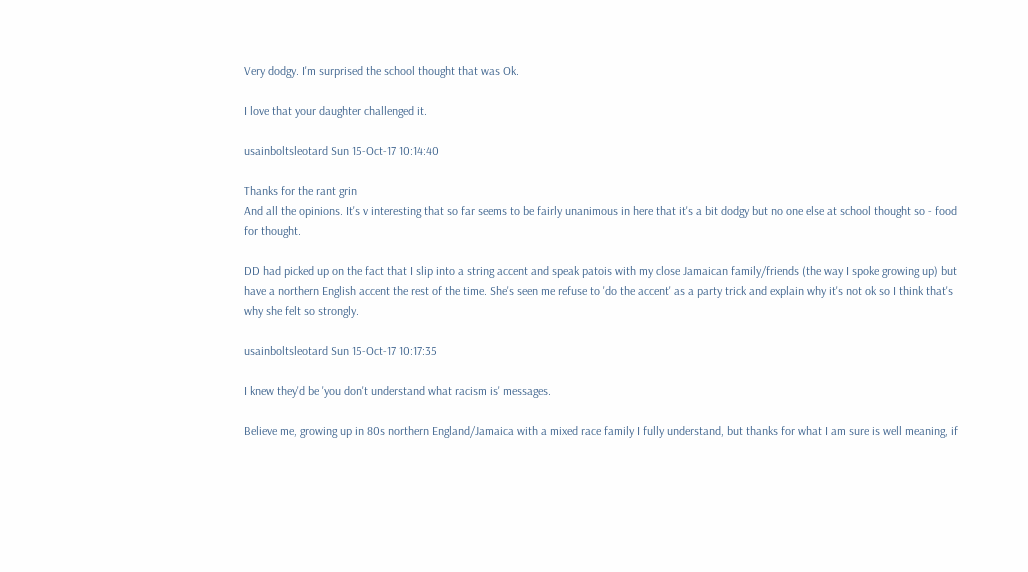Very dodgy. I'm surprised the school thought that was Ok.

I love that your daughter challenged it.

usainboltsleotard Sun 15-Oct-17 10:14:40

Thanks for the rant grin
And all the opinions. It's v interesting that so far seems to be fairly unanimous in here that it's a bit dodgy but no one else at school thought so - food for thought.

DD had picked up on the fact that I slip into a string accent and speak patois with my close Jamaican family/friends (the way I spoke growing up) but have a northern English accent the rest of the time. She's seen me refuse to 'do the accent' as a party trick and explain why it's not ok so I think that's why she felt so strongly.

usainboltsleotard Sun 15-Oct-17 10:17:35

I knew they'd be 'you don't understand what racism is' messages.

Believe me, growing up in 80s northern England/Jamaica with a mixed race family I fully understand, but thanks for what I am sure is well meaning, if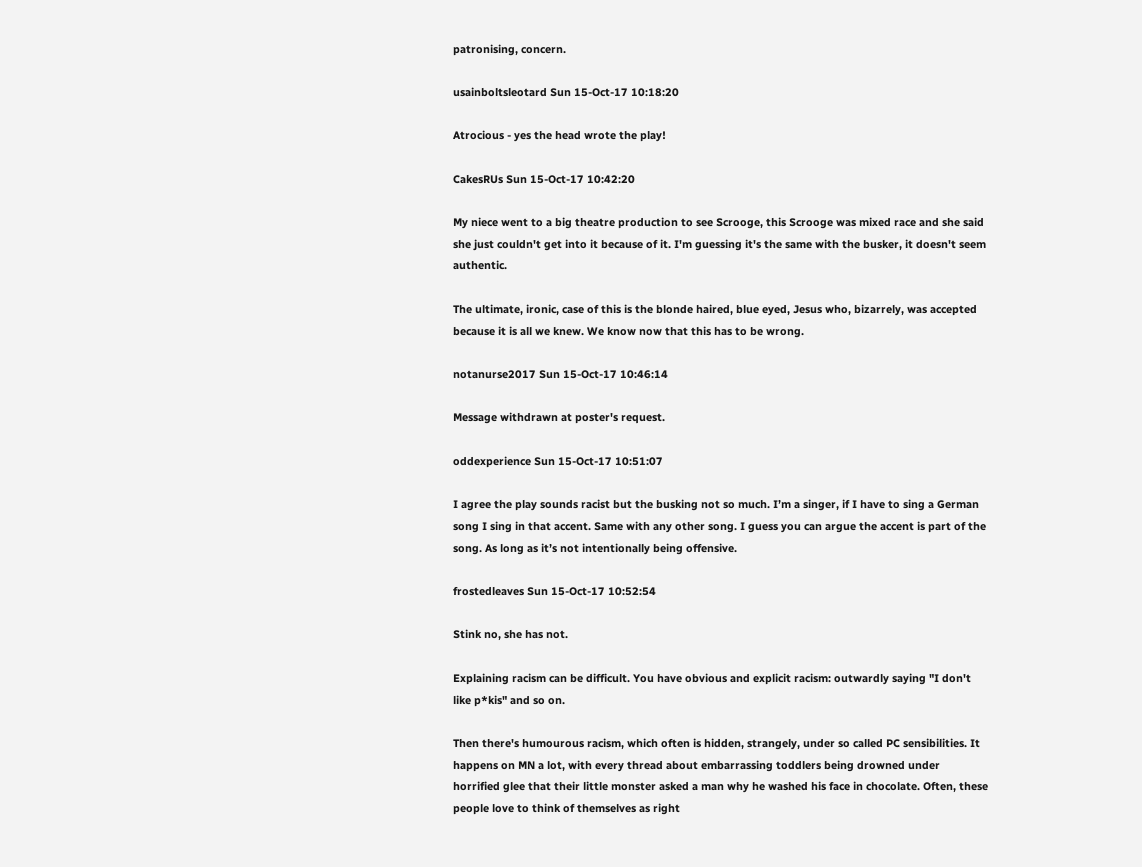patronising, concern.

usainboltsleotard Sun 15-Oct-17 10:18:20

Atrocious - yes the head wrote the play!

CakesRUs Sun 15-Oct-17 10:42:20

My niece went to a big theatre production to see Scrooge, this Scrooge was mixed race and she said she just couldn't get into it because of it. I'm guessing it's the same with the busker, it doesn't seem authentic.

The ultimate, ironic, case of this is the blonde haired, blue eyed, Jesus who, bizarrely, was accepted because it is all we knew. We know now that this has to be wrong.

notanurse2017 Sun 15-Oct-17 10:46:14

Message withdrawn at poster's request.

oddexperience Sun 15-Oct-17 10:51:07

I agree the play sounds racist but the busking not so much. I’m a singer, if I have to sing a German song I sing in that accent. Same with any other song. I guess you can argue the accent is part of the song. As long as it’s not intentionally being offensive.

frostedleaves Sun 15-Oct-17 10:52:54

Stink no, she has not.

Explaining racism can be difficult. You have obvious and explicit racism: outwardly saying "I don't like p*kis" and so on.

Then there's humourous racism, which often is hidden, strangely, under so called PC sensibilities. It happens on MN a lot, with every thread about embarrassing toddlers being drowned under horrified glee that their little monster asked a man why he washed his face in chocolate. Often, these people love to think of themselves as right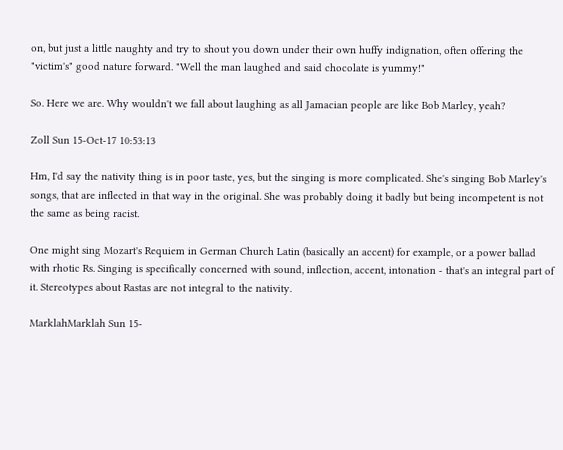on, but just a little naughty and try to shout you down under their own huffy indignation, often offering the "victim's" good nature forward. "Well the man laughed and said chocolate is yummy!"

So. Here we are. Why wouldn't we fall about laughing as all Jamacian people are like Bob Marley, yeah?

Zoll Sun 15-Oct-17 10:53:13

Hm, I'd say the nativity thing is in poor taste, yes, but the singing is more complicated. She's singing Bob Marley's songs, that are inflected in that way in the original. She was probably doing it badly but being incompetent is not the same as being racist.

One might sing Mozart's Requiem in German Church Latin (basically an accent) for example, or a power ballad with rhotic Rs. Singing is specifically concerned with sound, inflection, accent, intonation - that's an integral part of it. Stereotypes about Rastas are not integral to the nativity.

MarklahMarklah Sun 15-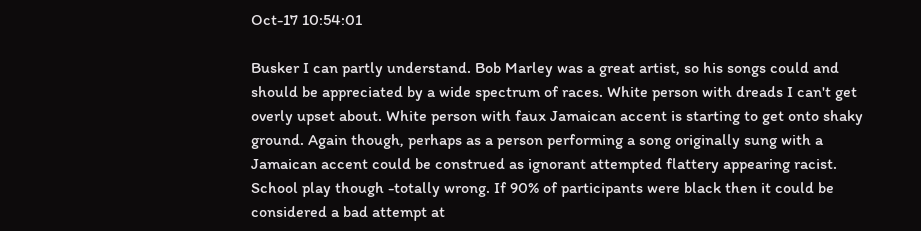Oct-17 10:54:01

Busker I can partly understand. Bob Marley was a great artist, so his songs could and should be appreciated by a wide spectrum of races. White person with dreads I can't get overly upset about. White person with faux Jamaican accent is starting to get onto shaky ground. Again though, perhaps as a person performing a song originally sung with a Jamaican accent could be construed as ignorant attempted flattery appearing racist.
School play though -totally wrong. If 90% of participants were black then it could be considered a bad attempt at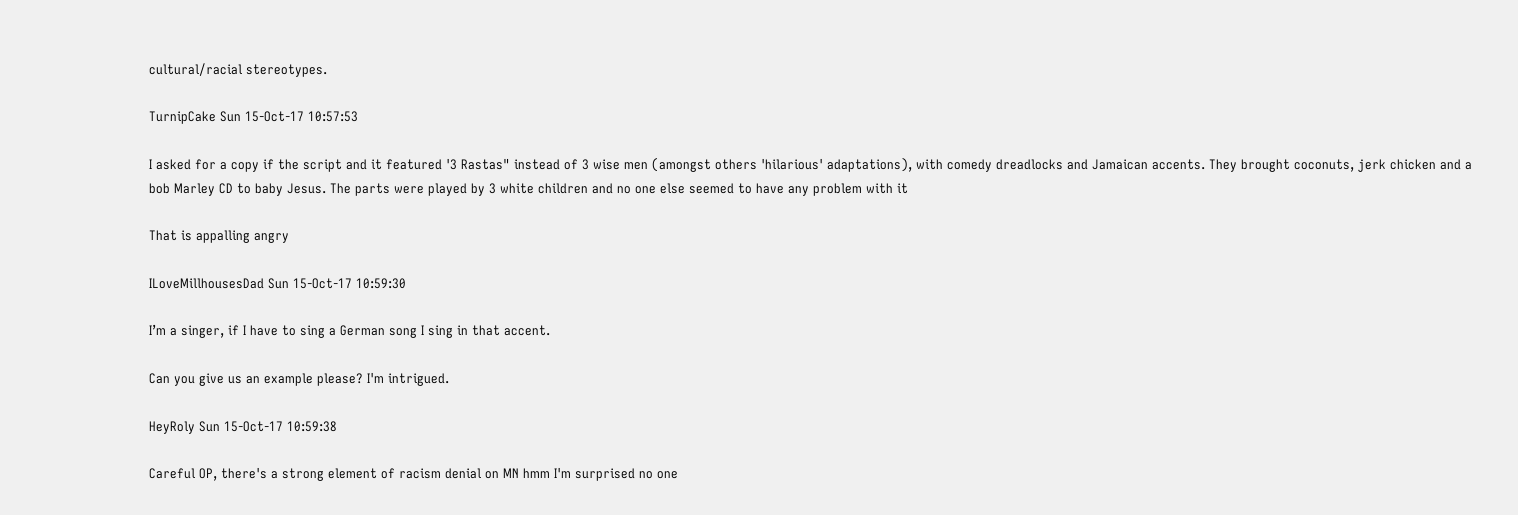cultural/racial stereotypes.

TurnipCake Sun 15-Oct-17 10:57:53

I asked for a copy if the script and it featured '3 Rastas" instead of 3 wise men (amongst others 'hilarious' adaptations), with comedy dreadlocks and Jamaican accents. They brought coconuts, jerk chicken and a bob Marley CD to baby Jesus. The parts were played by 3 white children and no one else seemed to have any problem with it

That is appalling angry

ILoveMillhousesDad Sun 15-Oct-17 10:59:30

I’m a singer, if I have to sing a German song I sing in that accent.

Can you give us an example please? I'm intrigued.

HeyRoly Sun 15-Oct-17 10:59:38

Careful OP, there's a strong element of racism denial on MN hmm I'm surprised no one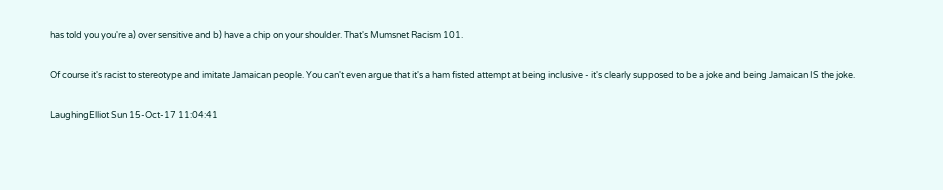has told you you're a) over sensitive and b) have a chip on your shoulder. That's Mumsnet Racism 101.

Of course it's racist to stereotype and imitate Jamaican people. You can't even argue that it's a ham fisted attempt at being inclusive - it's clearly supposed to be a joke and being Jamaican IS the joke.

LaughingElliot Sun 15-Oct-17 11:04:41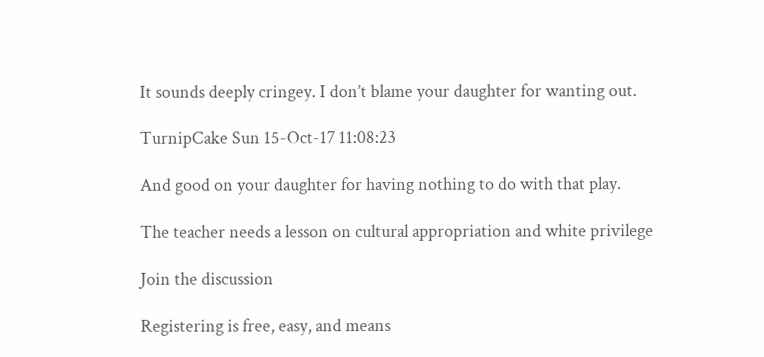It sounds deeply cringey. I don’t blame your daughter for wanting out.

TurnipCake Sun 15-Oct-17 11:08:23

And good on your daughter for having nothing to do with that play.

The teacher needs a lesson on cultural appropriation and white privilege

Join the discussion

Registering is free, easy, and means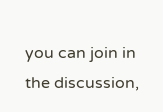you can join in the discussion,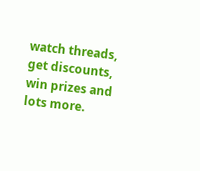watch threads, get discounts, win prizes and lots more.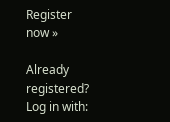Register now »

Already registered? Log in with: